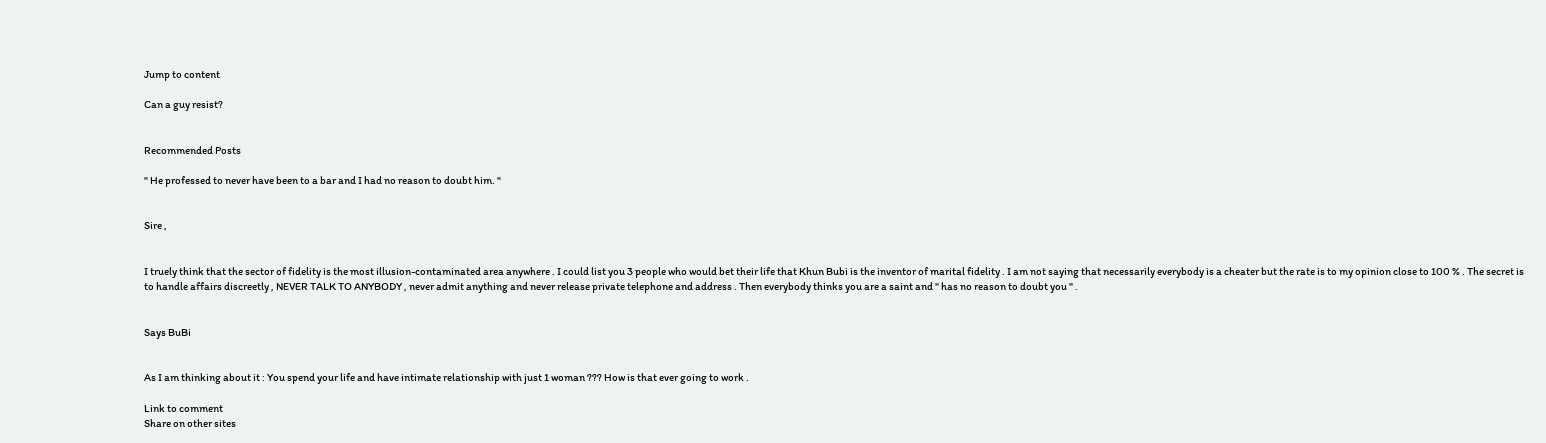Jump to content

Can a guy resist?


Recommended Posts

" He professed to never have been to a bar and I had no reason to doubt him. "


Sire ,


I truely think that the sector of fidelity is the most illusion-contaminated area anywhere . I could list you 3 people who would bet their life that Khun Bubi is the inventor of marital fidelity . I am not saying that necessarily everybody is a cheater but the rate is to my opinion close to 100 % . The secret is to handle affairs discreetly , NEVER TALK TO ANYBODY , never admit anything and never release private telephone and address . Then everybody thinks you are a saint and " has no reason to doubt you " .


Says BuBi


As I am thinking about it : You spend your life and have intimate relationship with just 1 woman ??? How is that ever going to work .

Link to comment
Share on other sites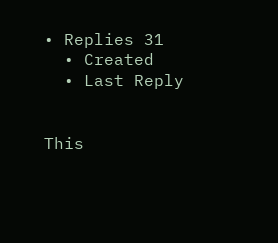• Replies 31
  • Created
  • Last Reply


This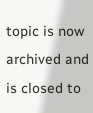topic is now archived and is closed to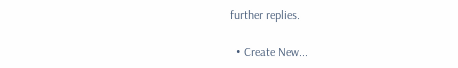further replies.

  • Create New...